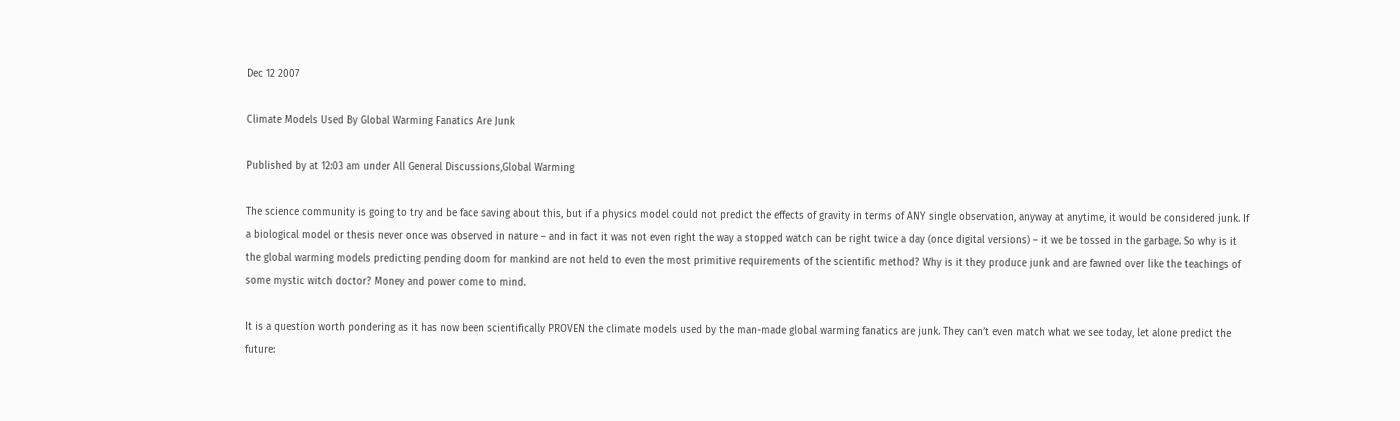Dec 12 2007

Climate Models Used By Global Warming Fanatics Are Junk

Published by at 12:03 am under All General Discussions,Global Warming

The science community is going to try and be face saving about this, but if a physics model could not predict the effects of gravity in terms of ANY single observation, anyway at anytime, it would be considered junk. If a biological model or thesis never once was observed in nature – and in fact it was not even right the way a stopped watch can be right twice a day (once digital versions) – it we be tossed in the garbage. So why is it the global warming models predicting pending doom for mankind are not held to even the most primitive requirements of the scientific method? Why is it they produce junk and are fawned over like the teachings of some mystic witch doctor? Money and power come to mind.

It is a question worth pondering as it has now been scientifically PROVEN the climate models used by the man-made global warming fanatics are junk. They can’t even match what we see today, let alone predict the future: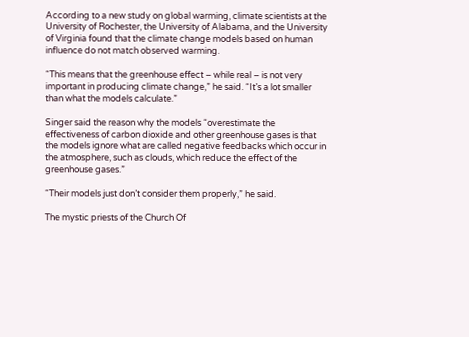According to a new study on global warming, climate scientists at the University of Rochester, the University of Alabama, and the University of Virginia found that the climate change models based on human influence do not match observed warming.

“This means that the greenhouse effect – while real – is not very important in producing climate change,” he said. “It’s a lot smaller than what the models calculate.”

Singer said the reason why the models “overestimate the effectiveness of carbon dioxide and other greenhouse gases is that the models ignore what are called negative feedbacks which occur in the atmosphere, such as clouds, which reduce the effect of the greenhouse gases.”

“Their models just don’t consider them properly,” he said.

The mystic priests of the Church Of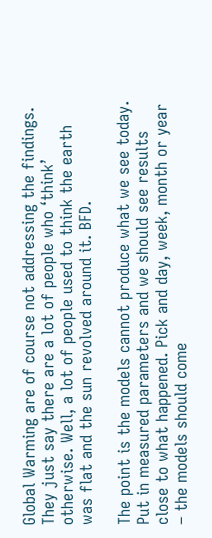Global Warming are of course not addressing the findings. They just say there are a lot of people who ‘think’ otherwise. Well, a lot of people used to think the earth was flat and the sun revolved around it. BFD.

The point is the models cannot produce what we see today. Put in measured parameters and we should see results close to what happened. Pick and day, week, month or year – the models should come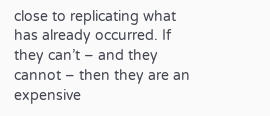close to replicating what has already occurred. If they can’t – and they cannot – then they are an expensive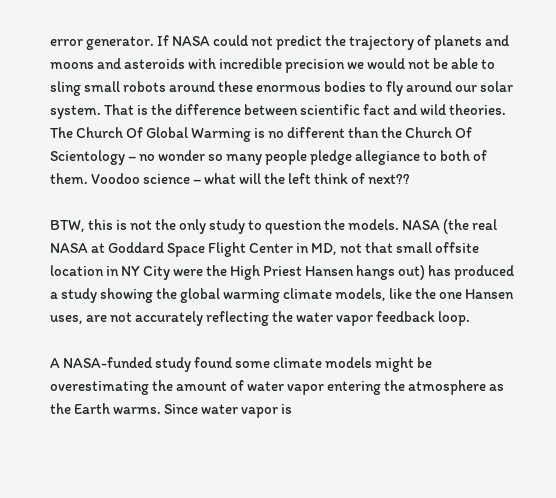error generator. If NASA could not predict the trajectory of planets and moons and asteroids with incredible precision we would not be able to sling small robots around these enormous bodies to fly around our solar system. That is the difference between scientific fact and wild theories. The Church Of Global Warming is no different than the Church Of Scientology – no wonder so many people pledge allegiance to both of them. Voodoo science – what will the left think of next??

BTW, this is not the only study to question the models. NASA (the real NASA at Goddard Space Flight Center in MD, not that small offsite location in NY City were the High Priest Hansen hangs out) has produced a study showing the global warming climate models, like the one Hansen uses, are not accurately reflecting the water vapor feedback loop.

A NASA-funded study found some climate models might be overestimating the amount of water vapor entering the atmosphere as the Earth warms. Since water vapor is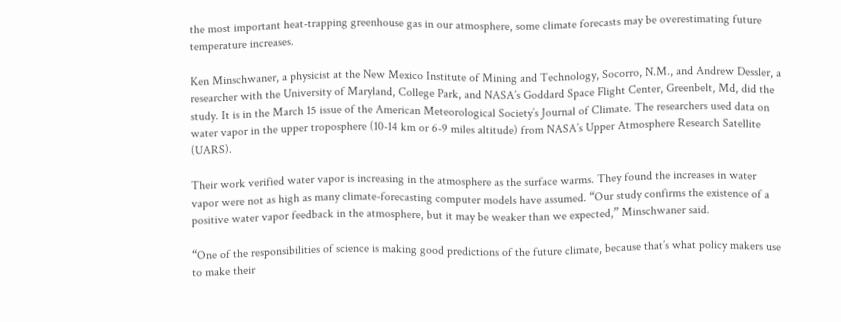the most important heat-trapping greenhouse gas in our atmosphere, some climate forecasts may be overestimating future temperature increases.

Ken Minschwaner, a physicist at the New Mexico Institute of Mining and Technology, Socorro, N.M., and Andrew Dessler, a researcher with the University of Maryland, College Park, and NASA’s Goddard Space Flight Center, Greenbelt, Md, did the study. It is in the March 15 issue of the American Meteorological Society’s Journal of Climate. The researchers used data on water vapor in the upper troposphere (10-14 km or 6-9 miles altitude) from NASA’s Upper Atmosphere Research Satellite (UARS).

Their work verified water vapor is increasing in the atmosphere as the surface warms. They found the increases in water vapor were not as high as many climate-forecasting computer models have assumed. “Our study confirms the existence of a positive water vapor feedback in the atmosphere, but it may be weaker than we expected,” Minschwaner said.

“One of the responsibilities of science is making good predictions of the future climate, because that’s what policy makers use to make their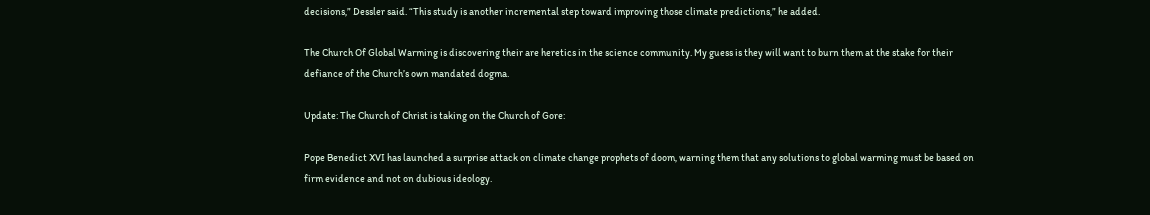decisions,” Dessler said. “This study is another incremental step toward improving those climate predictions,” he added.

The Church Of Global Warming is discovering their are heretics in the science community. My guess is they will want to burn them at the stake for their defiance of the Church’s own mandated dogma.

Update: The Church of Christ is taking on the Church of Gore:

Pope Benedict XVI has launched a surprise attack on climate change prophets of doom, warning them that any solutions to global warming must be based on firm evidence and not on dubious ideology.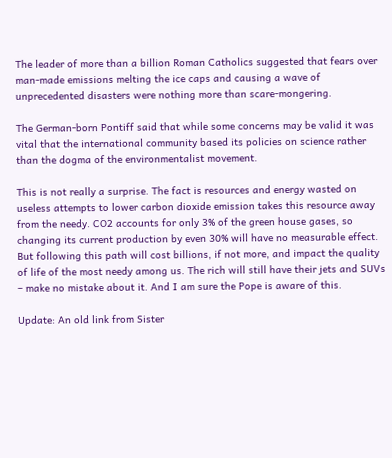The leader of more than a billion Roman Catholics suggested that fears over man-made emissions melting the ice caps and causing a wave of unprecedented disasters were nothing more than scare-mongering.

The German-born Pontiff said that while some concerns may be valid it was vital that the international community based its policies on science rather than the dogma of the environmentalist movement.

This is not really a surprise. The fact is resources and energy wasted on useless attempts to lower carbon dioxide emission takes this resource away from the needy. CO2 accounts for only 3% of the green house gases, so changing its current production by even 30% will have no measurable effect. But following this path will cost billions, if not more, and impact the quality of life of the most needy among us. The rich will still have their jets and SUVs – make no mistake about it. And I am sure the Pope is aware of this.

Update: An old link from Sister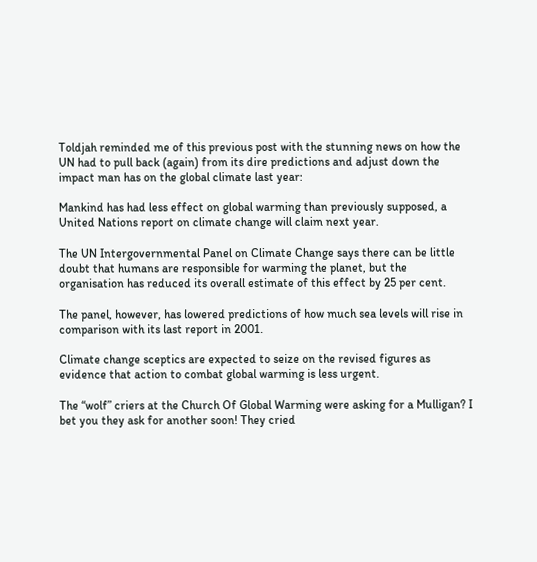Toldjah reminded me of this previous post with the stunning news on how the UN had to pull back (again) from its dire predictions and adjust down the impact man has on the global climate last year:

Mankind has had less effect on global warming than previously supposed, a United Nations report on climate change will claim next year.

The UN Intergovernmental Panel on Climate Change says there can be little doubt that humans are responsible for warming the planet, but the organisation has reduced its overall estimate of this effect by 25 per cent.

The panel, however, has lowered predictions of how much sea levels will rise in comparison with its last report in 2001.

Climate change sceptics are expected to seize on the revised figures as evidence that action to combat global warming is less urgent.

The “wolf” criers at the Church Of Global Warming were asking for a Mulligan? I bet you they ask for another soon! They cried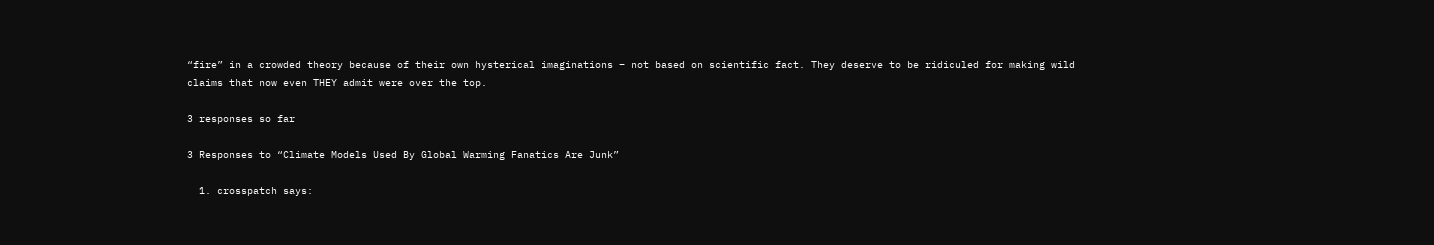“fire” in a crowded theory because of their own hysterical imaginations – not based on scientific fact. They deserve to be ridiculed for making wild claims that now even THEY admit were over the top.

3 responses so far

3 Responses to “Climate Models Used By Global Warming Fanatics Are Junk”

  1. crosspatch says: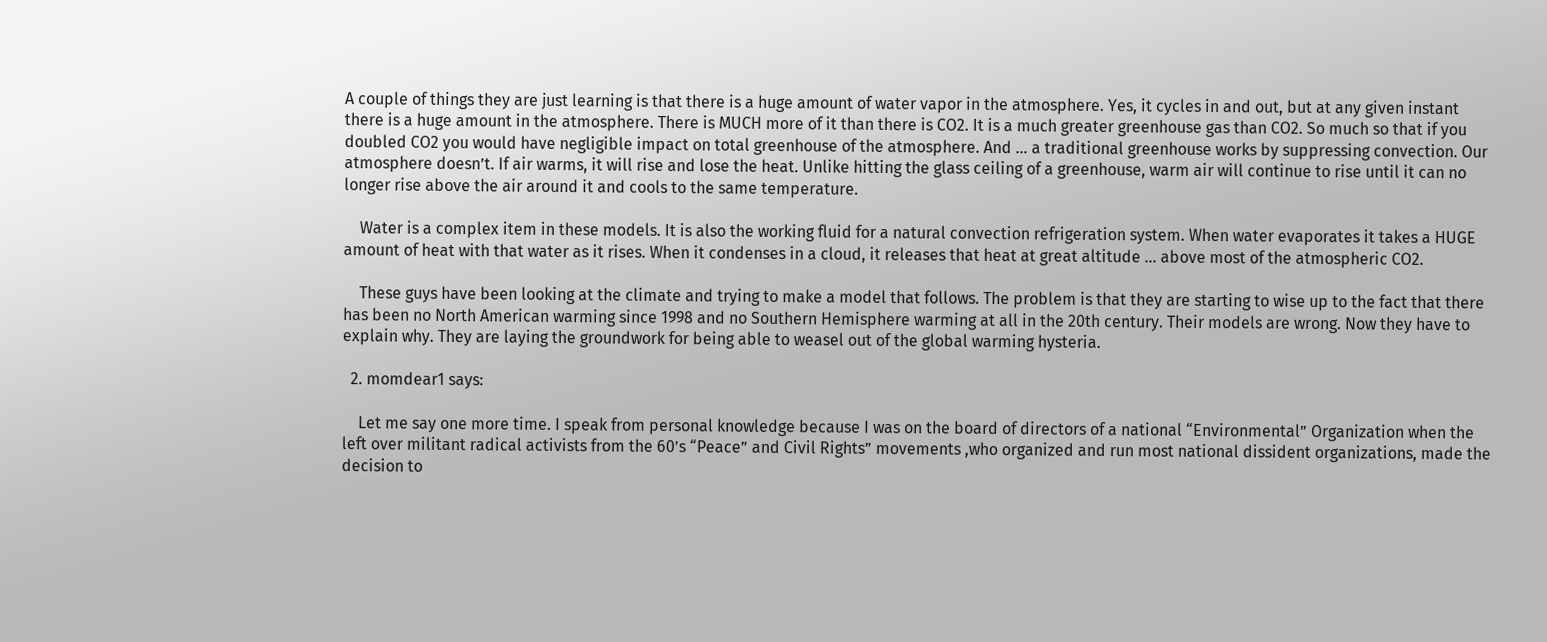A couple of things they are just learning is that there is a huge amount of water vapor in the atmosphere. Yes, it cycles in and out, but at any given instant there is a huge amount in the atmosphere. There is MUCH more of it than there is CO2. It is a much greater greenhouse gas than CO2. So much so that if you doubled CO2 you would have negligible impact on total greenhouse of the atmosphere. And … a traditional greenhouse works by suppressing convection. Our atmosphere doesn’t. If air warms, it will rise and lose the heat. Unlike hitting the glass ceiling of a greenhouse, warm air will continue to rise until it can no longer rise above the air around it and cools to the same temperature.

    Water is a complex item in these models. It is also the working fluid for a natural convection refrigeration system. When water evaporates it takes a HUGE amount of heat with that water as it rises. When it condenses in a cloud, it releases that heat at great altitude … above most of the atmospheric CO2.

    These guys have been looking at the climate and trying to make a model that follows. The problem is that they are starting to wise up to the fact that there has been no North American warming since 1998 and no Southern Hemisphere warming at all in the 20th century. Their models are wrong. Now they have to explain why. They are laying the groundwork for being able to weasel out of the global warming hysteria.

  2. momdear1 says:

    Let me say one more time. I speak from personal knowledge because I was on the board of directors of a national “Environmental” Organization when the left over militant radical activists from the 60’s “Peace” and Civil Rights” movements ,who organized and run most national dissident organizations, made the decision to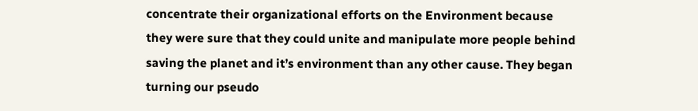concentrate their organizational efforts on the Environment because they were sure that they could unite and manipulate more people behind saving the planet and it’s environment than any other cause. They began turning our pseudo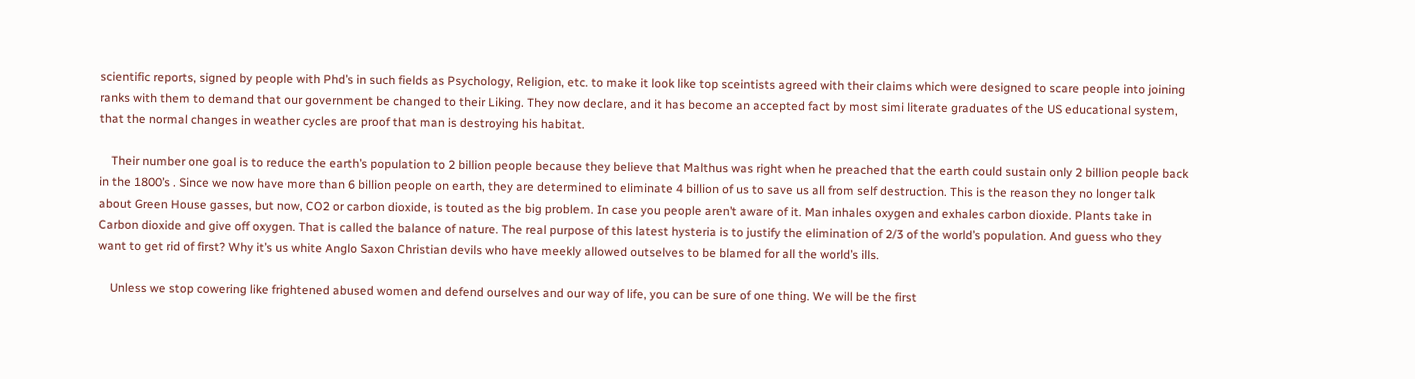scientific reports, signed by people with Phd’s in such fields as Psychology, Religion, etc. to make it look like top sceintists agreed with their claims which were designed to scare people into joining ranks with them to demand that our government be changed to their Liking. They now declare, and it has become an accepted fact by most simi literate graduates of the US educational system, that the normal changes in weather cycles are proof that man is destroying his habitat.

    Their number one goal is to reduce the earth’s population to 2 billion people because they believe that Malthus was right when he preached that the earth could sustain only 2 billion people back in the 1800’s . Since we now have more than 6 billion people on earth, they are determined to eliminate 4 billion of us to save us all from self destruction. This is the reason they no longer talk about Green House gasses, but now, CO2 or carbon dioxide, is touted as the big problem. In case you people aren’t aware of it. Man inhales oxygen and exhales carbon dioxide. Plants take in Carbon dioxide and give off oxygen. That is called the balance of nature. The real purpose of this latest hysteria is to justify the elimination of 2/3 of the world’s population. And guess who they want to get rid of first? Why it’s us white Anglo Saxon Christian devils who have meekly allowed outselves to be blamed for all the world’s ills.

    Unless we stop cowering like frightened abused women and defend ourselves and our way of life, you can be sure of one thing. We will be the first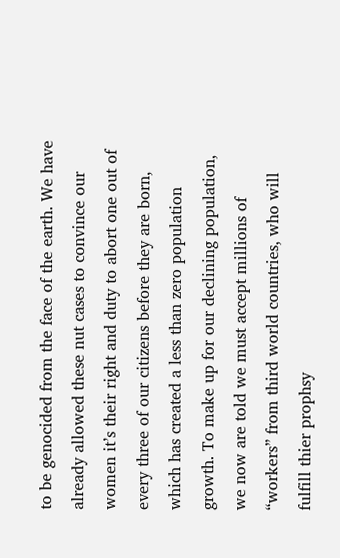to be genocided from the face of the earth. We have already allowed these nut cases to convince our women it’s their right and duty to abort one out of every three of our citizens before they are born, which has created a less than zero population growth. To make up for our declining population, we now are told we must accept millions of “workers” from third world countries, who will fulfill thier prophsy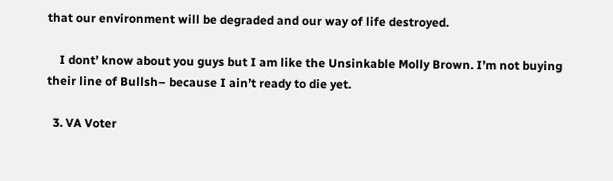that our environment will be degraded and our way of life destroyed.

    I dont’ know about you guys but I am like the Unsinkable Molly Brown. I’m not buying their line of Bullsh– because I ain’t ready to die yet.

  3. VA Voter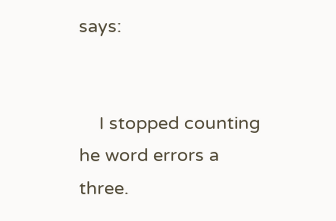says:


    I stopped counting he word errors a three.